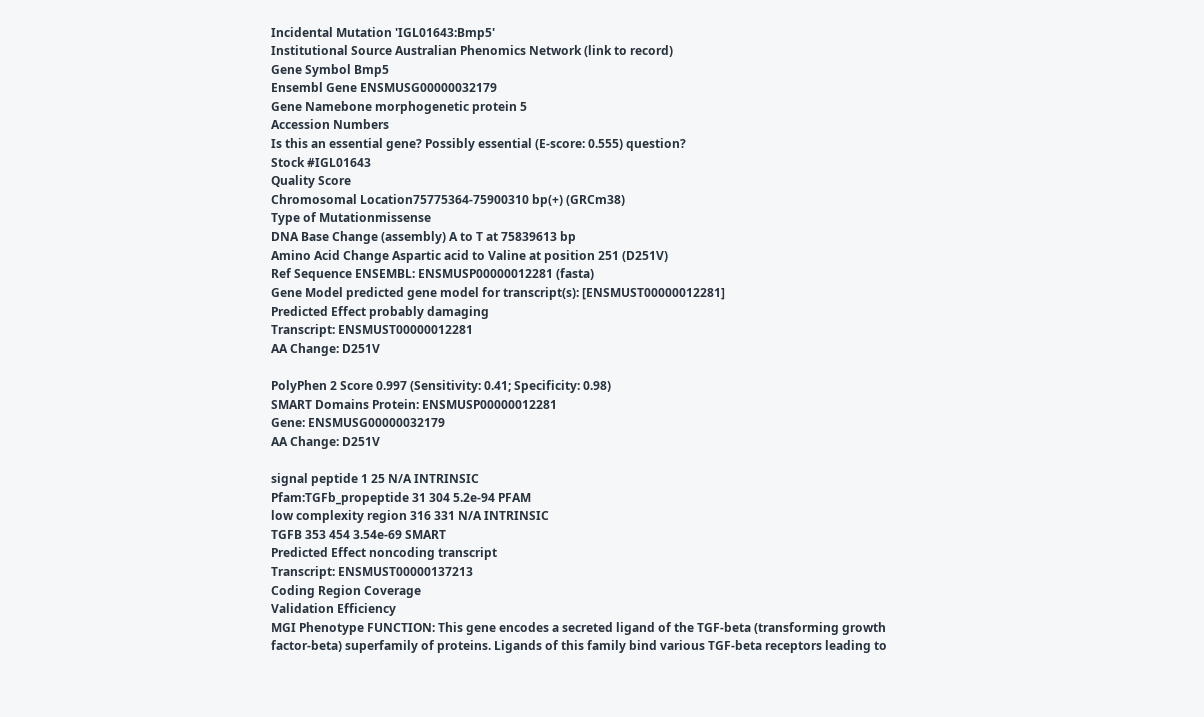Incidental Mutation 'IGL01643:Bmp5'
Institutional Source Australian Phenomics Network (link to record)
Gene Symbol Bmp5
Ensembl Gene ENSMUSG00000032179
Gene Namebone morphogenetic protein 5
Accession Numbers
Is this an essential gene? Possibly essential (E-score: 0.555) question?
Stock #IGL01643
Quality Score
Chromosomal Location75775364-75900310 bp(+) (GRCm38)
Type of Mutationmissense
DNA Base Change (assembly) A to T at 75839613 bp
Amino Acid Change Aspartic acid to Valine at position 251 (D251V)
Ref Sequence ENSEMBL: ENSMUSP00000012281 (fasta)
Gene Model predicted gene model for transcript(s): [ENSMUST00000012281]
Predicted Effect probably damaging
Transcript: ENSMUST00000012281
AA Change: D251V

PolyPhen 2 Score 0.997 (Sensitivity: 0.41; Specificity: 0.98)
SMART Domains Protein: ENSMUSP00000012281
Gene: ENSMUSG00000032179
AA Change: D251V

signal peptide 1 25 N/A INTRINSIC
Pfam:TGFb_propeptide 31 304 5.2e-94 PFAM
low complexity region 316 331 N/A INTRINSIC
TGFB 353 454 3.54e-69 SMART
Predicted Effect noncoding transcript
Transcript: ENSMUST00000137213
Coding Region Coverage
Validation Efficiency
MGI Phenotype FUNCTION: This gene encodes a secreted ligand of the TGF-beta (transforming growth factor-beta) superfamily of proteins. Ligands of this family bind various TGF-beta receptors leading to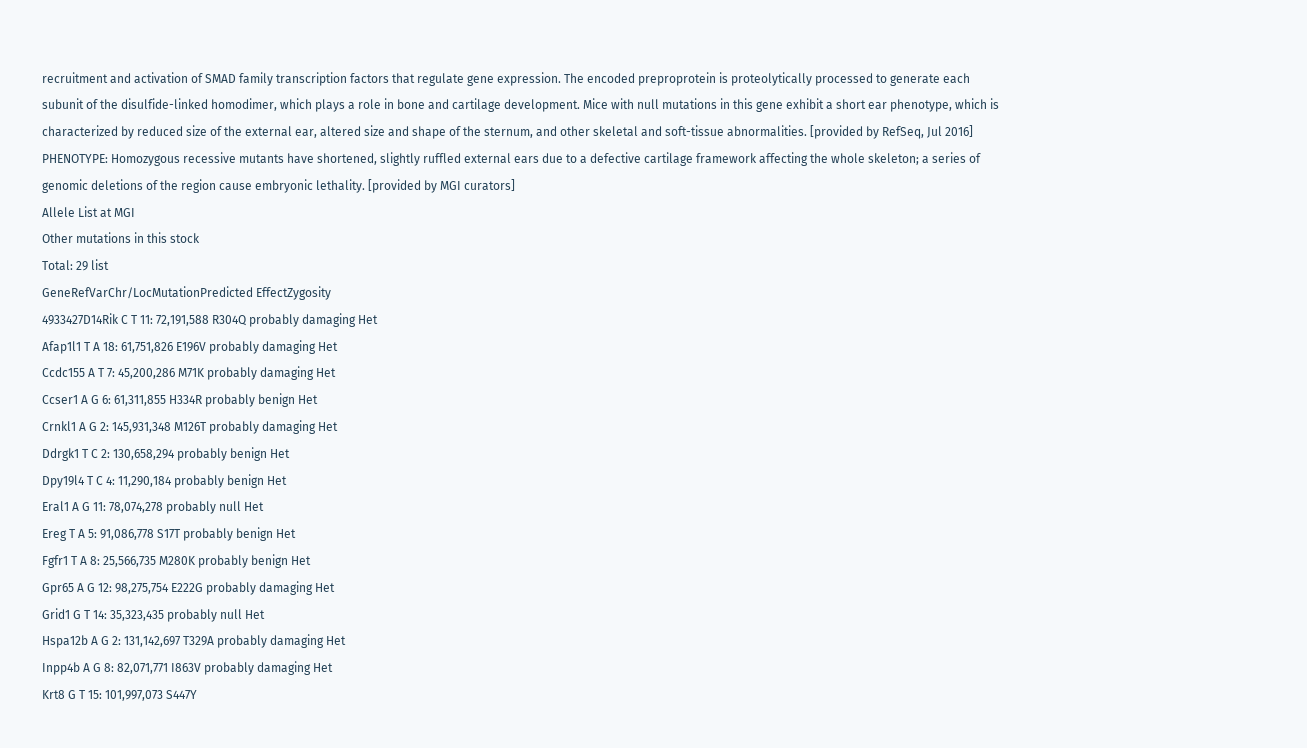recruitment and activation of SMAD family transcription factors that regulate gene expression. The encoded preproprotein is proteolytically processed to generate each subunit of the disulfide-linked homodimer, which plays a role in bone and cartilage development. Mice with null mutations in this gene exhibit a short ear phenotype, which is characterized by reduced size of the external ear, altered size and shape of the sternum, and other skeletal and soft-tissue abnormalities. [provided by RefSeq, Jul 2016]
PHENOTYPE: Homozygous recessive mutants have shortened, slightly ruffled external ears due to a defective cartilage framework affecting the whole skeleton; a series of genomic deletions of the region cause embryonic lethality. [provided by MGI curators]
Allele List at MGI
Other mutations in this stock
Total: 29 list
GeneRefVarChr/LocMutationPredicted EffectZygosity
4933427D14Rik C T 11: 72,191,588 R304Q probably damaging Het
Afap1l1 T A 18: 61,751,826 E196V probably damaging Het
Ccdc155 A T 7: 45,200,286 M71K probably damaging Het
Ccser1 A G 6: 61,311,855 H334R probably benign Het
Crnkl1 A G 2: 145,931,348 M126T probably damaging Het
Ddrgk1 T C 2: 130,658,294 probably benign Het
Dpy19l4 T C 4: 11,290,184 probably benign Het
Eral1 A G 11: 78,074,278 probably null Het
Ereg T A 5: 91,086,778 S17T probably benign Het
Fgfr1 T A 8: 25,566,735 M280K probably benign Het
Gpr65 A G 12: 98,275,754 E222G probably damaging Het
Grid1 G T 14: 35,323,435 probably null Het
Hspa12b A G 2: 131,142,697 T329A probably damaging Het
Inpp4b A G 8: 82,071,771 I863V probably damaging Het
Krt8 G T 15: 101,997,073 S447Y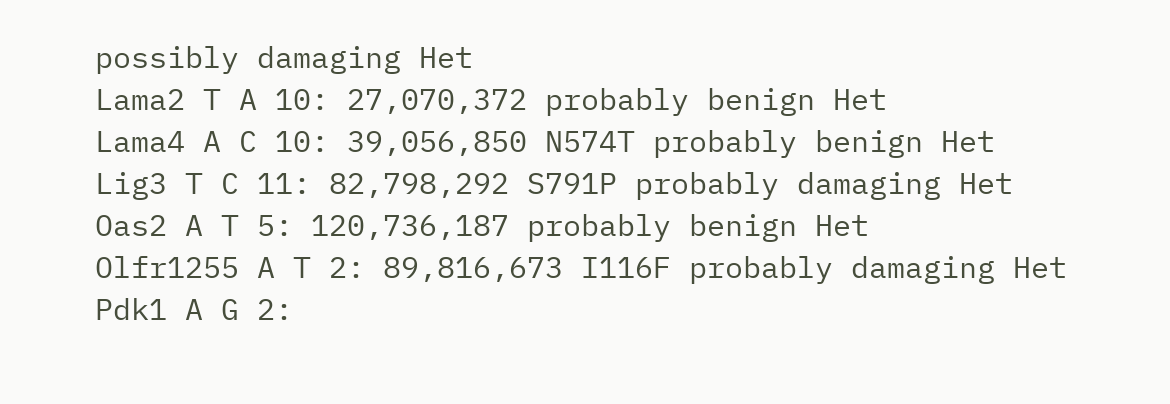possibly damaging Het
Lama2 T A 10: 27,070,372 probably benign Het
Lama4 A C 10: 39,056,850 N574T probably benign Het
Lig3 T C 11: 82,798,292 S791P probably damaging Het
Oas2 A T 5: 120,736,187 probably benign Het
Olfr1255 A T 2: 89,816,673 I116F probably damaging Het
Pdk1 A G 2: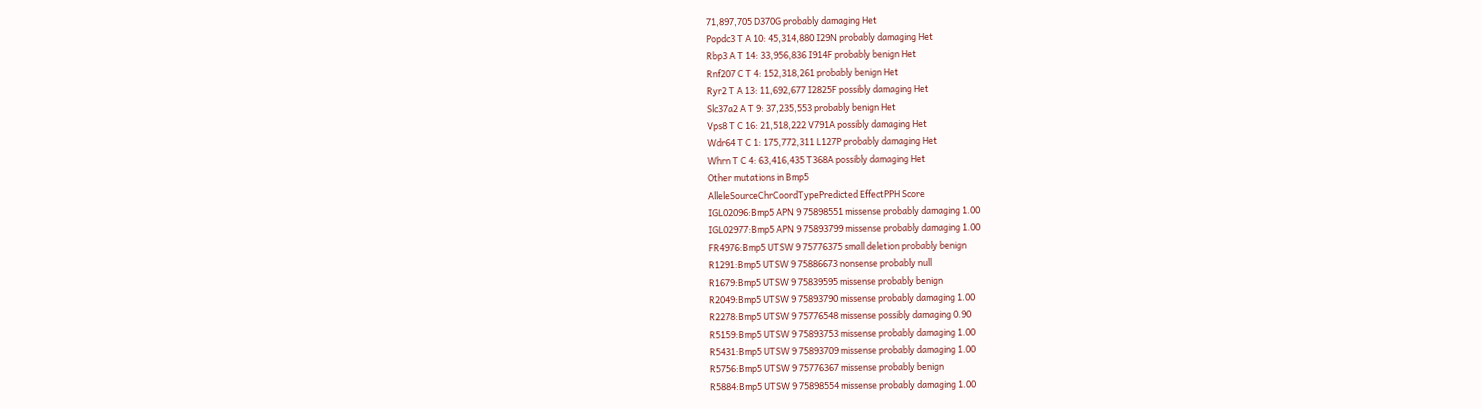71,897,705 D370G probably damaging Het
Popdc3 T A 10: 45,314,880 I29N probably damaging Het
Rbp3 A T 14: 33,956,836 I914F probably benign Het
Rnf207 C T 4: 152,318,261 probably benign Het
Ryr2 T A 13: 11,692,677 I2825F possibly damaging Het
Slc37a2 A T 9: 37,235,553 probably benign Het
Vps8 T C 16: 21,518,222 V791A possibly damaging Het
Wdr64 T C 1: 175,772,311 L127P probably damaging Het
Whrn T C 4: 63,416,435 T368A possibly damaging Het
Other mutations in Bmp5
AlleleSourceChrCoordTypePredicted EffectPPH Score
IGL02096:Bmp5 APN 9 75898551 missense probably damaging 1.00
IGL02977:Bmp5 APN 9 75893799 missense probably damaging 1.00
FR4976:Bmp5 UTSW 9 75776375 small deletion probably benign
R1291:Bmp5 UTSW 9 75886673 nonsense probably null
R1679:Bmp5 UTSW 9 75839595 missense probably benign
R2049:Bmp5 UTSW 9 75893790 missense probably damaging 1.00
R2278:Bmp5 UTSW 9 75776548 missense possibly damaging 0.90
R5159:Bmp5 UTSW 9 75893753 missense probably damaging 1.00
R5431:Bmp5 UTSW 9 75893709 missense probably damaging 1.00
R5756:Bmp5 UTSW 9 75776367 missense probably benign
R5884:Bmp5 UTSW 9 75898554 missense probably damaging 1.00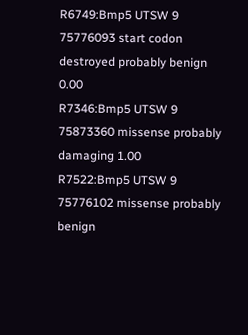R6749:Bmp5 UTSW 9 75776093 start codon destroyed probably benign 0.00
R7346:Bmp5 UTSW 9 75873360 missense probably damaging 1.00
R7522:Bmp5 UTSW 9 75776102 missense probably benign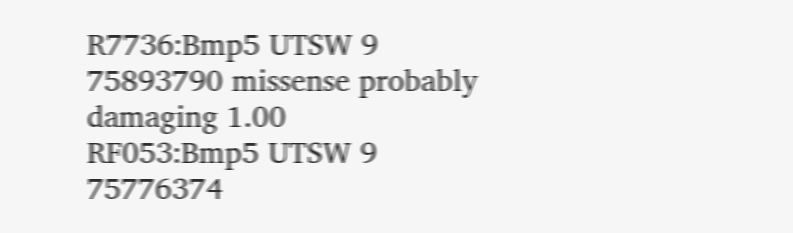R7736:Bmp5 UTSW 9 75893790 missense probably damaging 1.00
RF053:Bmp5 UTSW 9 75776374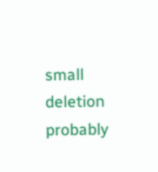small deletion probably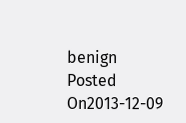benign
Posted On2013-12-09